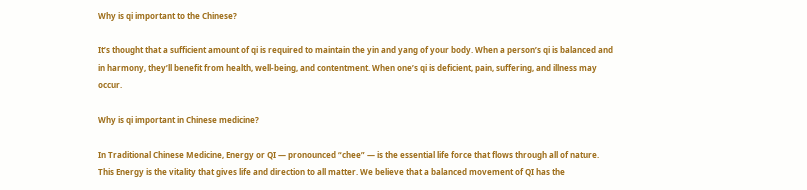Why is qi important to the Chinese?

It’s thought that a sufficient amount of qi is required to maintain the yin and yang of your body. When a person’s qi is balanced and in harmony, they’ll benefit from health, well-being, and contentment. When one’s qi is deficient, pain, suffering, and illness may occur.

Why is qi important in Chinese medicine?

In Traditional Chinese Medicine, Energy or QI — pronounced “chee” — is the essential life force that flows through all of nature. This Energy is the vitality that gives life and direction to all matter. We believe that a balanced movement of QI has the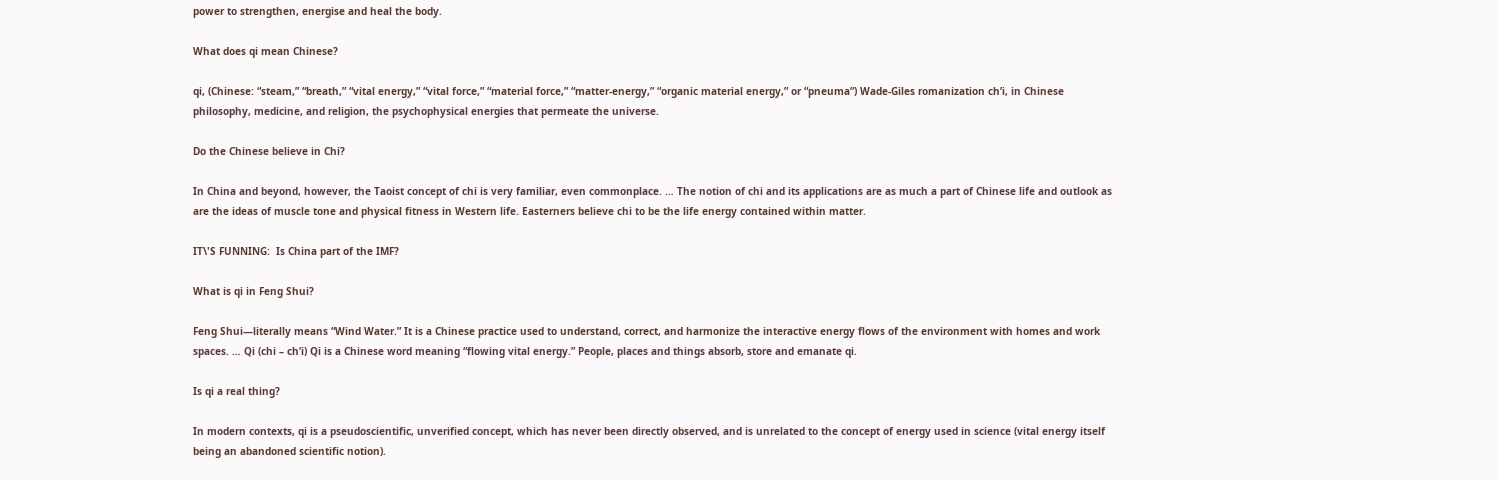power to strengthen, energise and heal the body.

What does qi mean Chinese?

qi, (Chinese: “steam,” “breath,” “vital energy,” “vital force,” “material force,” “matter-energy,” “organic material energy,” or “pneuma”) Wade-Giles romanization ch’i, in Chinese philosophy, medicine, and religion, the psychophysical energies that permeate the universe.

Do the Chinese believe in Chi?

In China and beyond, however, the Taoist concept of chi is very familiar, even commonplace. … The notion of chi and its applications are as much a part of Chinese life and outlook as are the ideas of muscle tone and physical fitness in Western life. Easterners believe chi to be the life energy contained within matter.

IT\'S FUNNING:  Is China part of the IMF?

What is qi in Feng Shui?

Feng Shui—literally means “Wind Water.” It is a Chinese practice used to understand, correct, and harmonize the interactive energy flows of the environment with homes and work spaces. … Qi (chi – ch’i) Qi is a Chinese word meaning “flowing vital energy.” People, places and things absorb, store and emanate qi.

Is qi a real thing?

In modern contexts, qi is a pseudoscientific, unverified concept, which has never been directly observed, and is unrelated to the concept of energy used in science (vital energy itself being an abandoned scientific notion).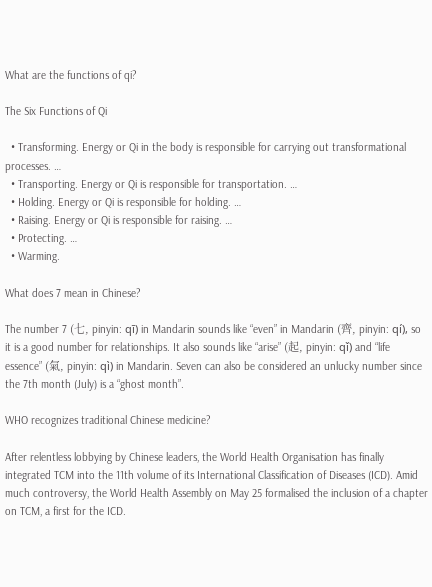What are the functions of qi?

The Six Functions of Qi

  • Transforming. Energy or Qi in the body is responsible for carrying out transformational processes. …
  • Transporting. Energy or Qi is responsible for transportation. …
  • Holding. Energy or Qi is responsible for holding. …
  • Raising. Energy or Qi is responsible for raising. …
  • Protecting. …
  • Warming.

What does 7 mean in Chinese?

The number 7 (七, pinyin: qī) in Mandarin sounds like “even” in Mandarin (齊, pinyin: qí), so it is a good number for relationships. It also sounds like “arise” (起, pinyin: qǐ) and “life essence” (氣, pinyin: qì) in Mandarin. Seven can also be considered an unlucky number since the 7th month (July) is a “ghost month”.

WHO recognizes traditional Chinese medicine?

After relentless lobbying by Chinese leaders, the World Health Organisation has finally integrated TCM into the 11th volume of its International Classification of Diseases (ICD). Amid much controversy, the World Health Assembly on May 25 formalised the inclusion of a chapter on TCM, a first for the ICD.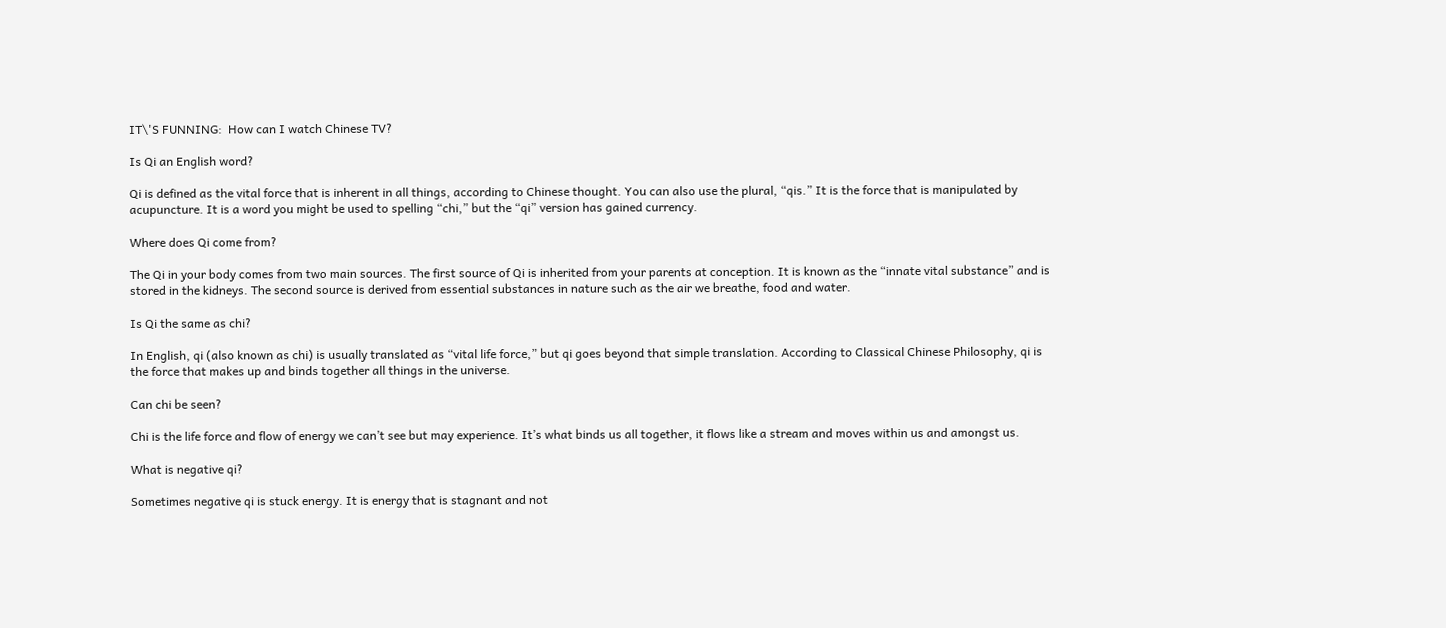IT\'S FUNNING:  How can I watch Chinese TV?

Is Qi an English word?

Qi is defined as the vital force that is inherent in all things, according to Chinese thought. You can also use the plural, “qis.” It is the force that is manipulated by acupuncture. It is a word you might be used to spelling “chi,” but the “qi” version has gained currency.

Where does Qi come from?

The Qi in your body comes from two main sources. The first source of Qi is inherited from your parents at conception. It is known as the “innate vital substance” and is stored in the kidneys. The second source is derived from essential substances in nature such as the air we breathe, food and water.

Is Qi the same as chi?

In English, qi (also known as chi) is usually translated as “vital life force,” but qi goes beyond that simple translation. According to Classical Chinese Philosophy, qi is the force that makes up and binds together all things in the universe.

Can chi be seen?

Chi is the life force and flow of energy we can’t see but may experience. It’s what binds us all together, it flows like a stream and moves within us and amongst us.

What is negative qi?

Sometimes negative qi is stuck energy. It is energy that is stagnant and not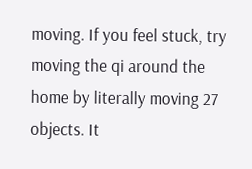moving. If you feel stuck, try moving the qi around the home by literally moving 27 objects. It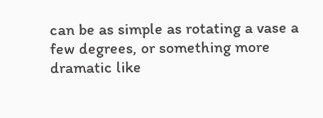can be as simple as rotating a vase a few degrees, or something more dramatic like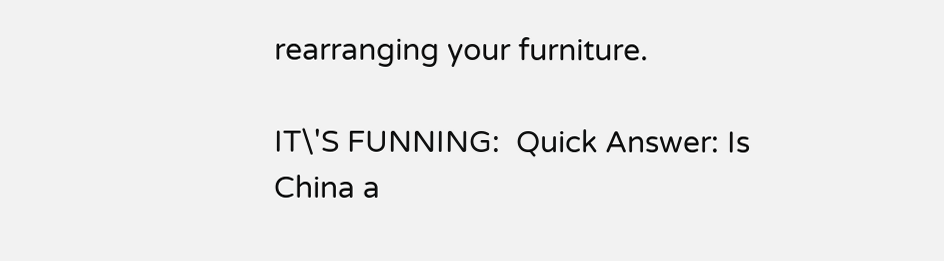rearranging your furniture.

IT\'S FUNNING:  Quick Answer: Is China a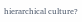hierarchical culture?